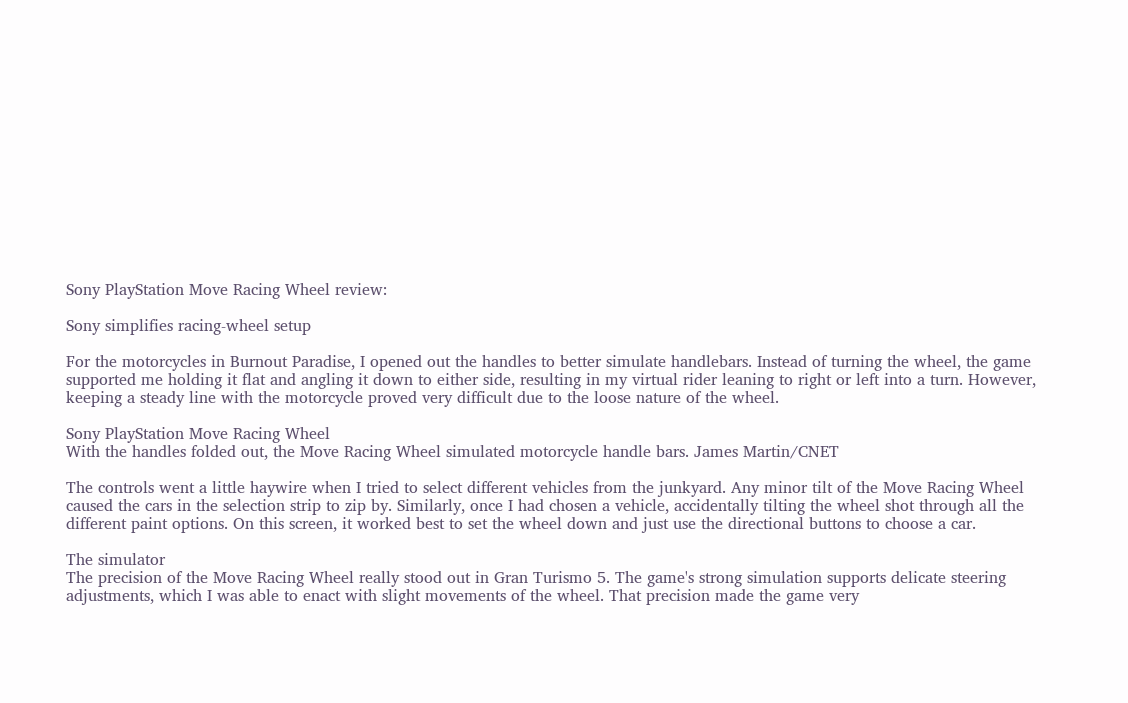Sony PlayStation Move Racing Wheel review:

Sony simplifies racing-wheel setup

For the motorcycles in Burnout Paradise, I opened out the handles to better simulate handlebars. Instead of turning the wheel, the game supported me holding it flat and angling it down to either side, resulting in my virtual rider leaning to right or left into a turn. However, keeping a steady line with the motorcycle proved very difficult due to the loose nature of the wheel.

Sony PlayStation Move Racing Wheel
With the handles folded out, the Move Racing Wheel simulated motorcycle handle bars. James Martin/CNET

The controls went a little haywire when I tried to select different vehicles from the junkyard. Any minor tilt of the Move Racing Wheel caused the cars in the selection strip to zip by. Similarly, once I had chosen a vehicle, accidentally tilting the wheel shot through all the different paint options. On this screen, it worked best to set the wheel down and just use the directional buttons to choose a car.

The simulator
The precision of the Move Racing Wheel really stood out in Gran Turismo 5. The game's strong simulation supports delicate steering adjustments, which I was able to enact with slight movements of the wheel. That precision made the game very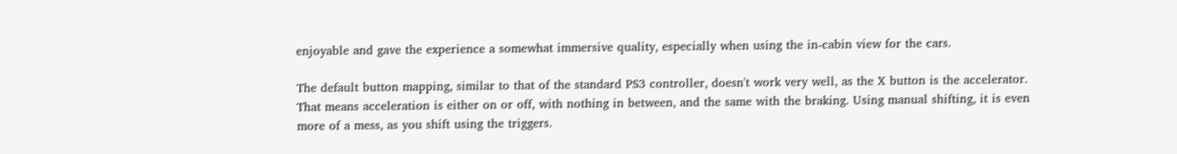enjoyable and gave the experience a somewhat immersive quality, especially when using the in-cabin view for the cars.

The default button mapping, similar to that of the standard PS3 controller, doesn't work very well, as the X button is the accelerator. That means acceleration is either on or off, with nothing in between, and the same with the braking. Using manual shifting, it is even more of a mess, as you shift using the triggers.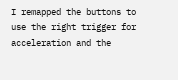I remapped the buttons to use the right trigger for acceleration and the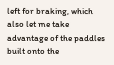left for braking, which also let me take advantage of the paddles built onto the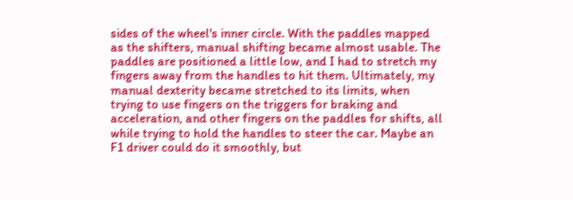sides of the wheel's inner circle. With the paddles mapped as the shifters, manual shifting became almost usable. The paddles are positioned a little low, and I had to stretch my fingers away from the handles to hit them. Ultimately, my manual dexterity became stretched to its limits, when trying to use fingers on the triggers for braking and acceleration, and other fingers on the paddles for shifts, all while trying to hold the handles to steer the car. Maybe an F1 driver could do it smoothly, but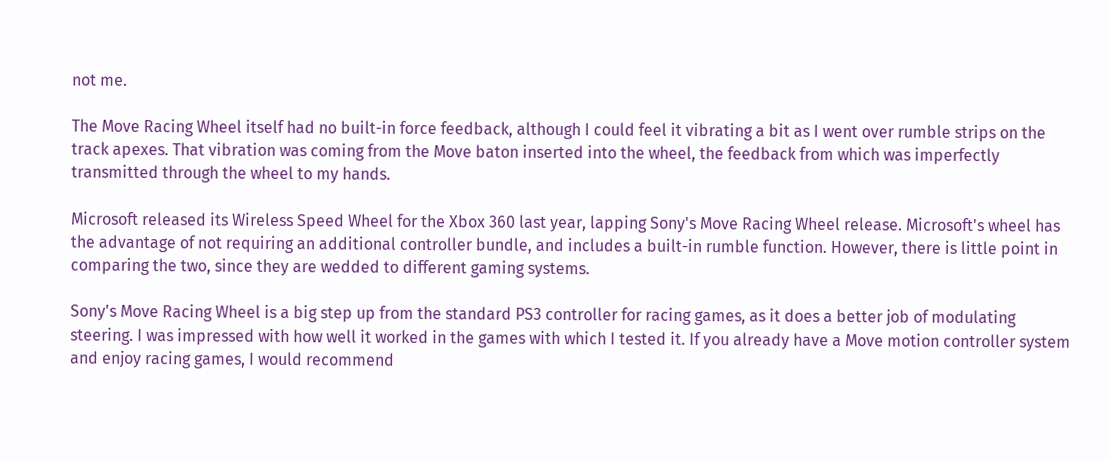not me.

The Move Racing Wheel itself had no built-in force feedback, although I could feel it vibrating a bit as I went over rumble strips on the track apexes. That vibration was coming from the Move baton inserted into the wheel, the feedback from which was imperfectly transmitted through the wheel to my hands.

Microsoft released its Wireless Speed Wheel for the Xbox 360 last year, lapping Sony's Move Racing Wheel release. Microsoft's wheel has the advantage of not requiring an additional controller bundle, and includes a built-in rumble function. However, there is little point in comparing the two, since they are wedded to different gaming systems.

Sony's Move Racing Wheel is a big step up from the standard PS3 controller for racing games, as it does a better job of modulating steering. I was impressed with how well it worked in the games with which I tested it. If you already have a Move motion controller system and enjoy racing games, I would recommend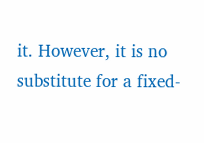it. However, it is no substitute for a fixed-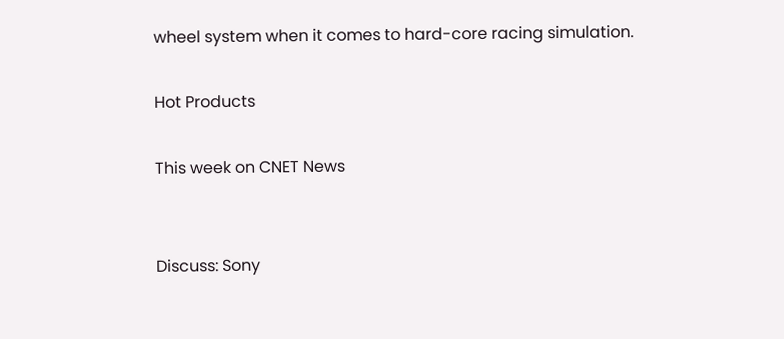wheel system when it comes to hard-core racing simulation.

Hot Products

This week on CNET News


Discuss: Sony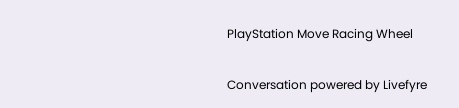PlayStation Move Racing Wheel

Conversation powered by Livefyre